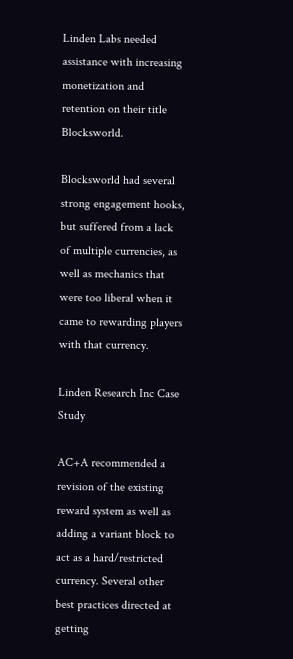Linden Labs needed assistance with increasing monetization and retention on their title Blocksworld.

Blocksworld had several strong engagement hooks, but suffered from a lack of multiple currencies, as well as mechanics that were too liberal when it came to rewarding players with that currency.

Linden Research Inc Case Study

AC+A recommended a revision of the existing reward system as well as adding a variant block to act as a hard/restricted currency. Several other best practices directed at getting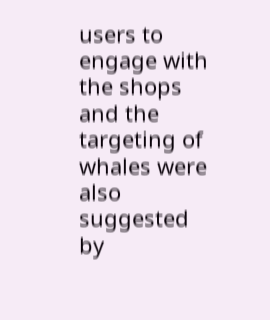users to engage with the shops and the targeting of whales were also suggested by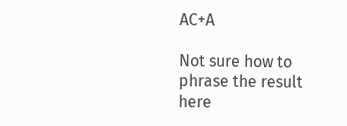AC+A

Not sure how to phrase the result here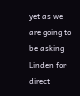yet as we are going to be asking Linden for direct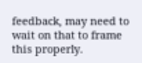feedback, may need to wait on that to frame this properly.